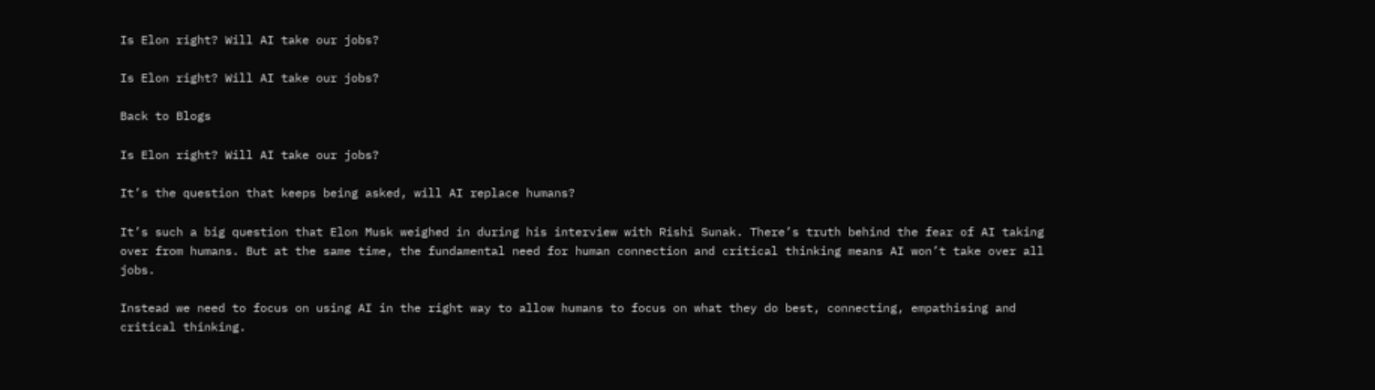Is Elon right? Will AI take our jobs?

Is Elon right? Will AI take our jobs?

Back to Blogs

Is Elon right? Will AI take our jobs?

It’s the question that keeps being asked, will AI replace humans?

It’s such a big question that Elon Musk weighed in during his interview with Rishi Sunak. There’s truth behind the fear of AI taking over from humans. But at the same time, the fundamental need for human connection and critical thinking means AI won’t take over all jobs.

Instead we need to focus on using AI in the right way to allow humans to focus on what they do best, connecting, empathising and critical thinking.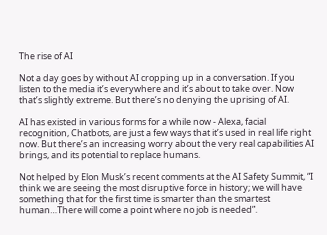The rise of AI

Not a day goes by without AI cropping up in a conversation. If you listen to the media it’s everywhere and it’s about to take over. Now that’s slightly extreme. But there’s no denying the uprising of AI.

AI has existed in various forms for a while now - Alexa, facial recognition, Chatbots, are just a few ways that it’s used in real life right now. But there’s an increasing worry about the very real capabilities AI brings, and its potential to replace humans.

Not helped by Elon Musk’s recent comments at the AI Safety Summit, “I think we are seeing the most disruptive force in history; we will have something that for the first time is smarter than the smartest human…There will come a point where no job is needed”.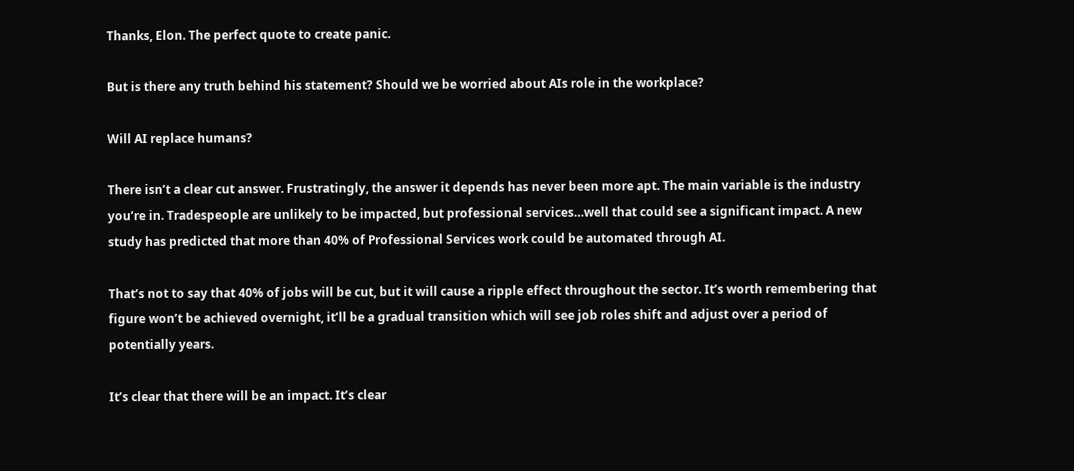Thanks, Elon. The perfect quote to create panic.

But is there any truth behind his statement? Should we be worried about AIs role in the workplace?

Will AI replace humans?

There isn’t a clear cut answer. Frustratingly, the answer it depends has never been more apt. The main variable is the industry you’re in. Tradespeople are unlikely to be impacted, but professional services…well that could see a significant impact. A new study has predicted that more than 40% of Professional Services work could be automated through AI.

That’s not to say that 40% of jobs will be cut, but it will cause a ripple effect throughout the sector. It’s worth remembering that figure won’t be achieved overnight, it’ll be a gradual transition which will see job roles shift and adjust over a period of potentially years.

It’s clear that there will be an impact. It’s clear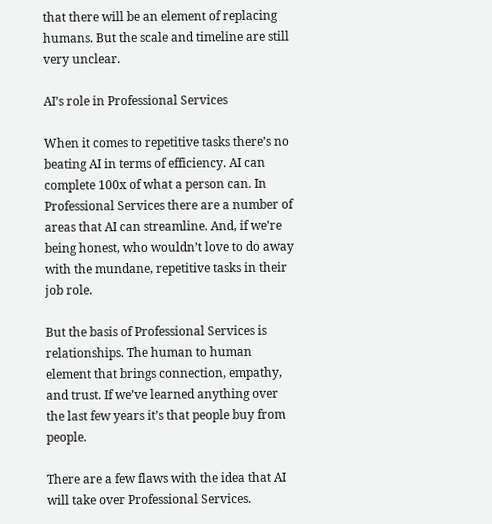that there will be an element of replacing humans. But the scale and timeline are still very unclear.

AI’s role in Professional Services

When it comes to repetitive tasks there’s no beating AI in terms of efficiency. AI can complete 100x of what a person can. In Professional Services there are a number of areas that AI can streamline. And, if we’re being honest, who wouldn’t love to do away with the mundane, repetitive tasks in their job role.

But the basis of Professional Services is relationships. The human to human element that brings connection, empathy, and trust. If we’ve learned anything over the last few years it’s that people buy from people.

There are a few flaws with the idea that AI will take over Professional Services.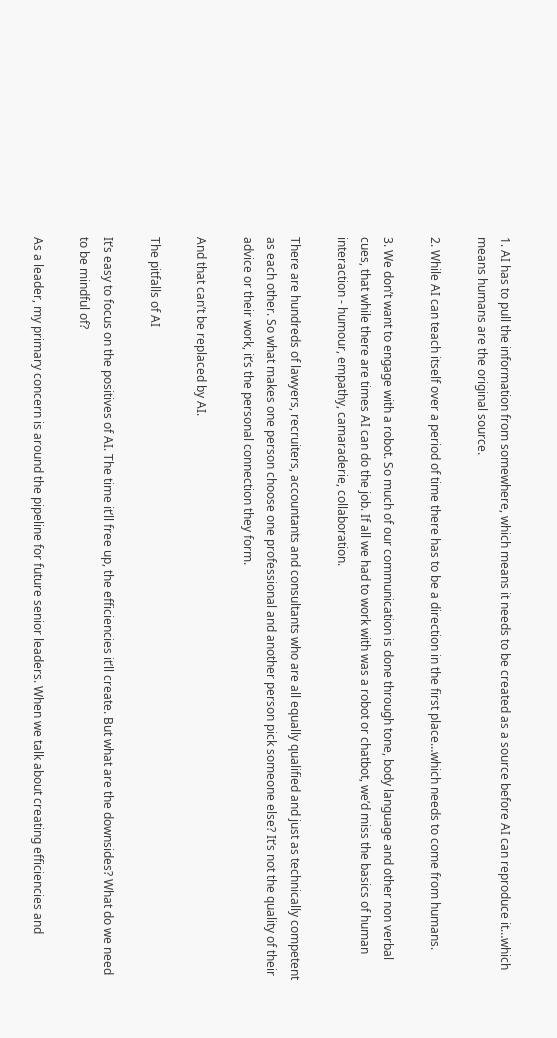1. AI has to pull the information from somewhere, which means it needs to be created as a source before AI can reproduce it…which means humans are the original source.

2. While AI can teach itself over a period of time there has to be a direction in the first place…which needs to come from humans.

3. We don’t want to engage with a robot. So much of our communication is done through tone, body language and other non verbal cues, that while there are times AI can do the job. If all we had to work with was a robot or chatbot, we’d miss the basics of human interaction - humour, empathy, camaraderie, collaboration.

There are hundreds of lawyers, recruiters, accountants and consultants who are all equally qualified and just as technically competent as each other. So what makes one person choose one professional and another person pick someone else? It’s not the quality of their advice or their work, it’s the personal connection they form.

And that can’t be replaced by AI.

The pitfalls of AI

It’s easy to focus on the positives of AI. The time it’ll free up, the efficiencies it’ll create. But what are the downsides? What do we need to be mindful of?

As a leader, my primary concern is around the pipeline for future senior leaders. When we talk about creating efficiencies and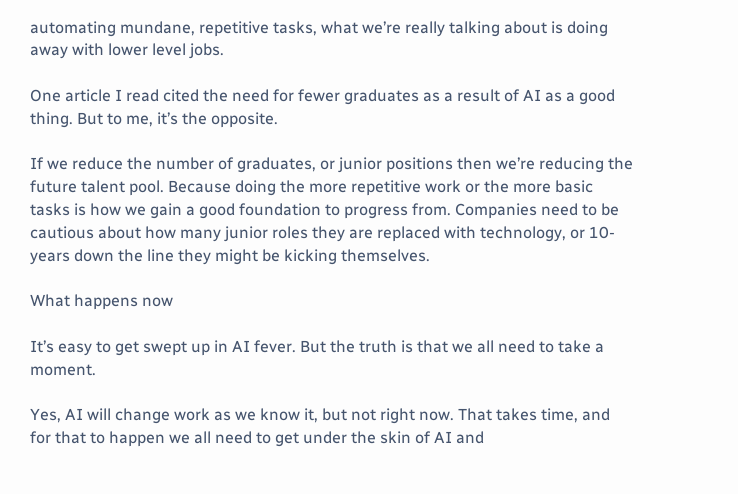automating mundane, repetitive tasks, what we’re really talking about is doing away with lower level jobs.

One article I read cited the need for fewer graduates as a result of AI as a good thing. But to me, it’s the opposite.

If we reduce the number of graduates, or junior positions then we’re reducing the future talent pool. Because doing the more repetitive work or the more basic tasks is how we gain a good foundation to progress from. Companies need to be cautious about how many junior roles they are replaced with technology, or 10-years down the line they might be kicking themselves.

What happens now

It’s easy to get swept up in AI fever. But the truth is that we all need to take a moment.

Yes, AI will change work as we know it, but not right now. That takes time, and for that to happen we all need to get under the skin of AI and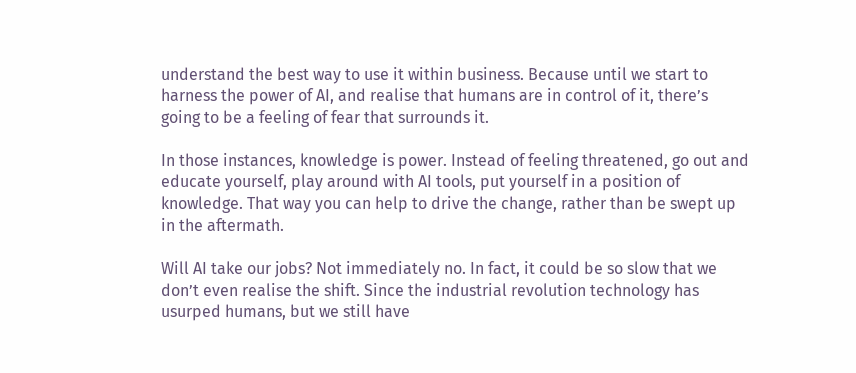understand the best way to use it within business. Because until we start to harness the power of AI, and realise that humans are in control of it, there’s going to be a feeling of fear that surrounds it.

In those instances, knowledge is power. Instead of feeling threatened, go out and educate yourself, play around with AI tools, put yourself in a position of knowledge. That way you can help to drive the change, rather than be swept up in the aftermath.

Will AI take our jobs? Not immediately no. In fact, it could be so slow that we don’t even realise the shift. Since the industrial revolution technology has usurped humans, but we still have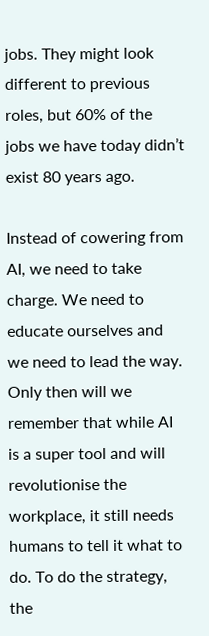jobs. They might look different to previous roles, but 60% of the jobs we have today didn’t exist 80 years ago.

Instead of cowering from AI, we need to take charge. We need to educate ourselves and we need to lead the way. Only then will we remember that while AI is a super tool and will revolutionise the workplace, it still needs humans to tell it what to do. To do the strategy, the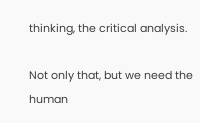thinking, the critical analysis.

Not only that, but we need the human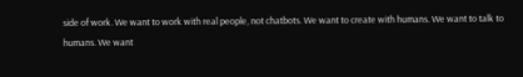side of work. We want to work with real people, not chatbots. We want to create with humans. We want to talk to humans. We want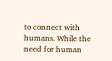to connect with humans. While the need for human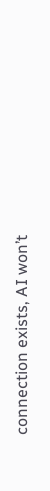connection exists, AI won’t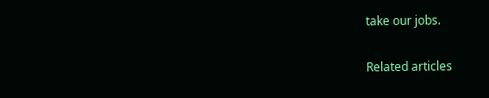take our jobs.

Related articles